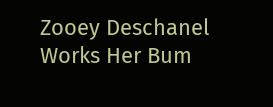Zooey Deschanel Works Her Bum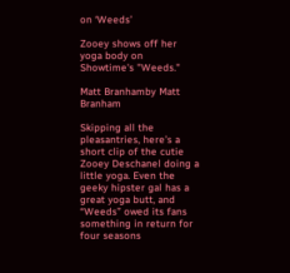on ‘Weeds’

Zooey shows off her yoga body on Showtime's "Weeds."

Matt Branhamby Matt Branham

Skipping all the pleasantries, here’s a short clip of the cutie Zooey Deschanel doing a little yoga. Even the geeky hipster gal has a great yoga butt, and “Weeds” owed its fans something in return for four seasons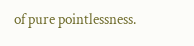of pure pointlessness.